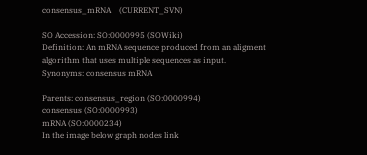consensus_mRNA    (CURRENT_SVN)

SO Accession: SO:0000995 (SOWiki)
Definition: An mRNA sequence produced from an aligment algorithm that uses multiple sequences as input.
Synonyms: consensus mRNA

Parents: consensus_region (SO:0000994)
consensus (SO:0000993)
mRNA (SO:0000234)
In the image below graph nodes link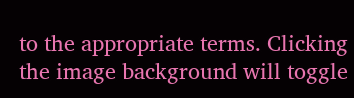to the appropriate terms. Clicking the image background will toggle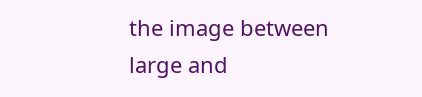the image between large and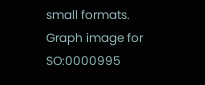small formats.
Graph image for SO:0000995